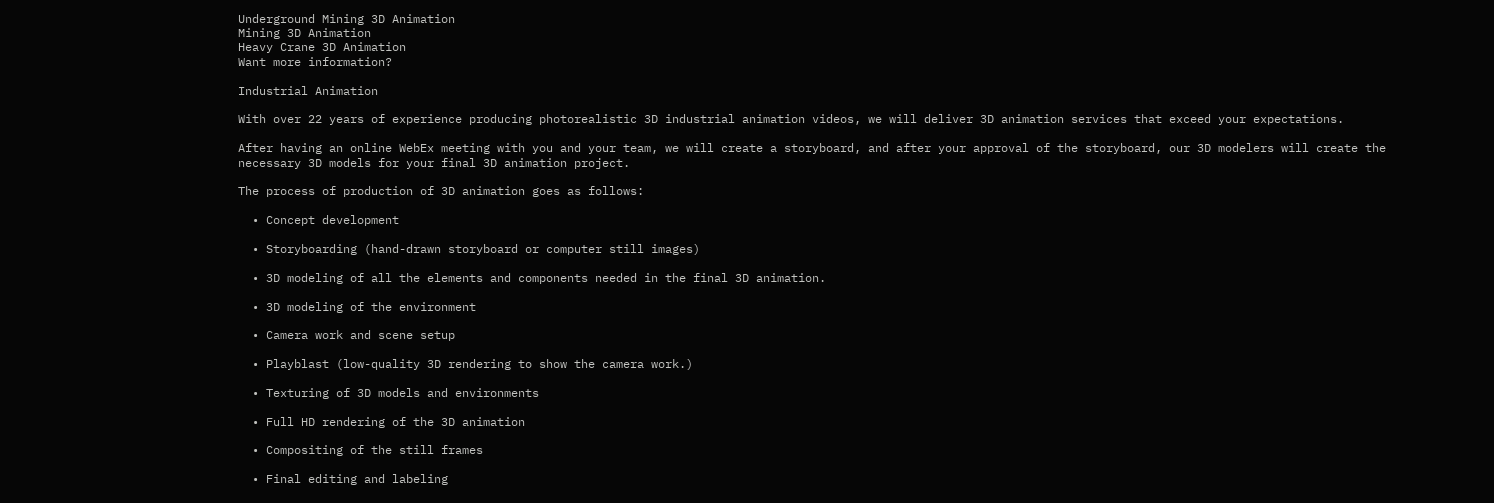Underground Mining 3D Animation
Mining 3D Animation
Heavy Crane 3D Animation
Want more information?

Industrial Animation

With over 22 years of experience producing photorealistic 3D industrial animation videos, we will deliver 3D animation services that exceed your expectations.

After having an online WebEx meeting with you and your team, we will create a storyboard, and after your approval of the storyboard, our 3D modelers will create the necessary 3D models for your final 3D animation project.

The process of production of 3D animation goes as follows:

  • Concept development

  • Storyboarding (hand-drawn storyboard or computer still images)

  • 3D modeling of all the elements and components needed in the final 3D animation.

  • 3D modeling of the environment

  • Camera work and scene setup

  • Playblast (low-quality 3D rendering to show the camera work.)

  • Texturing of 3D models and environments

  • Full HD rendering of the 3D animation

  • Compositing of the still frames

  • Final editing and labeling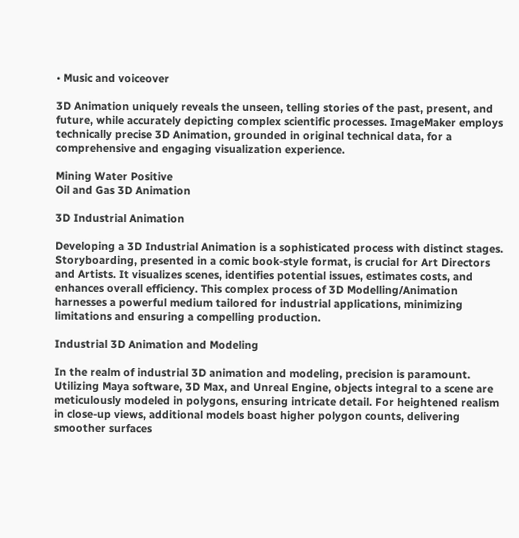• Music and voiceover

3D Animation uniquely reveals the unseen, telling stories of the past, present, and future, while accurately depicting complex scientific processes. ImageMaker employs technically precise 3D Animation, grounded in original technical data, for a comprehensive and engaging visualization experience.

Mining Water Positive
Oil and Gas 3D Animation

3D Industrial Animation

Developing a 3D Industrial Animation is a sophisticated process with distinct stages. Storyboarding, presented in a comic book-style format, is crucial for Art Directors and Artists. It visualizes scenes, identifies potential issues, estimates costs, and enhances overall efficiency. This complex process of 3D Modelling/Animation harnesses a powerful medium tailored for industrial applications, minimizing limitations and ensuring a compelling production.

Industrial 3D Animation and Modeling

In the realm of industrial 3D animation and modeling, precision is paramount. Utilizing Maya software, 3D Max, and Unreal Engine, objects integral to a scene are meticulously modeled in polygons, ensuring intricate detail. For heightened realism in close-up views, additional models boast higher polygon counts, delivering smoother surfaces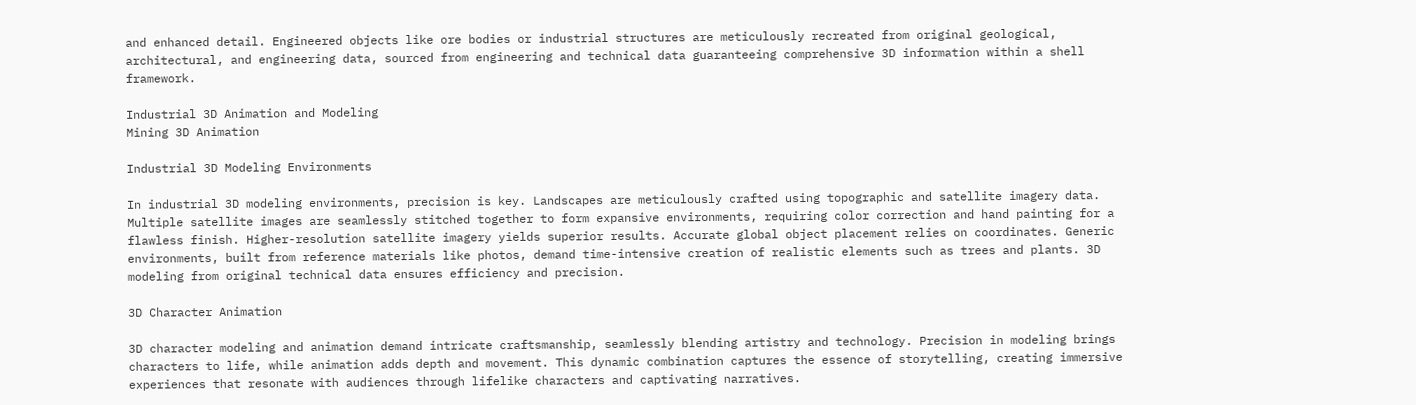and enhanced detail. Engineered objects like ore bodies or industrial structures are meticulously recreated from original geological, architectural, and engineering data, sourced from engineering and technical data guaranteeing comprehensive 3D information within a shell framework.

Industrial 3D Animation and Modeling
Mining 3D Animation

Industrial 3D Modeling Environments

In industrial 3D modeling environments, precision is key. Landscapes are meticulously crafted using topographic and satellite imagery data. Multiple satellite images are seamlessly stitched together to form expansive environments, requiring color correction and hand painting for a flawless finish. Higher-resolution satellite imagery yields superior results. Accurate global object placement relies on coordinates. Generic environments, built from reference materials like photos, demand time-intensive creation of realistic elements such as trees and plants. 3D modeling from original technical data ensures efficiency and precision.

3D Character Animation

3D character modeling and animation demand intricate craftsmanship, seamlessly blending artistry and technology. Precision in modeling brings characters to life, while animation adds depth and movement. This dynamic combination captures the essence of storytelling, creating immersive experiences that resonate with audiences through lifelike characters and captivating narratives.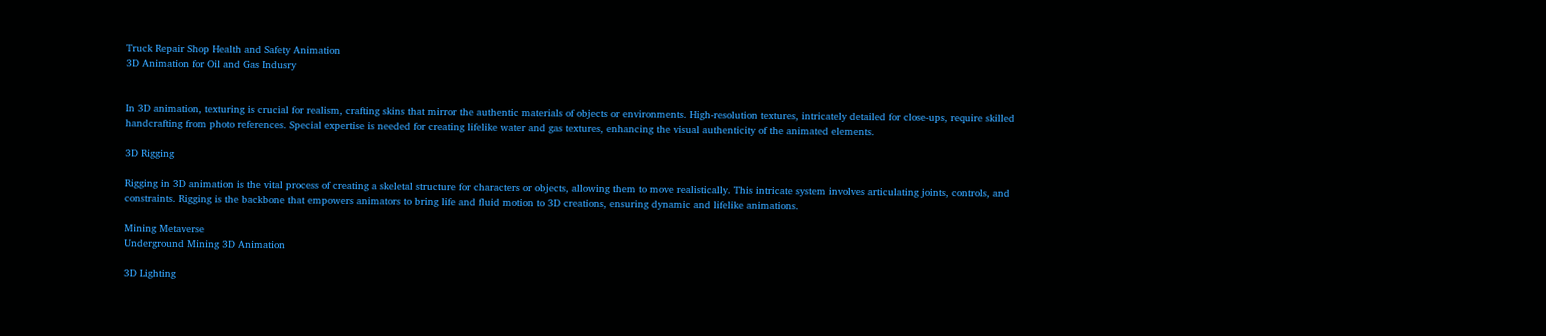Truck Repair Shop Health and Safety Animation
3D Animation for Oil and Gas Indusry


In 3D animation, texturing is crucial for realism, crafting skins that mirror the authentic materials of objects or environments. High-resolution textures, intricately detailed for close-ups, require skilled handcrafting from photo references. Special expertise is needed for creating lifelike water and gas textures, enhancing the visual authenticity of the animated elements.

3D Rigging

Rigging in 3D animation is the vital process of creating a skeletal structure for characters or objects, allowing them to move realistically. This intricate system involves articulating joints, controls, and constraints. Rigging is the backbone that empowers animators to bring life and fluid motion to 3D creations, ensuring dynamic and lifelike animations.

Mining Metaverse
Underground Mining 3D Animation

3D Lighting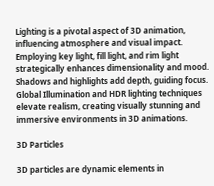Lighting is a pivotal aspect of 3D animation, influencing atmosphere and visual impact. Employing key light, fill light, and rim light strategically enhances dimensionality and mood. Shadows and highlights add depth, guiding focus. Global Illumination and HDR lighting techniques elevate realism, creating visually stunning and immersive environments in 3D animations.

3D Particles

3D particles are dynamic elements in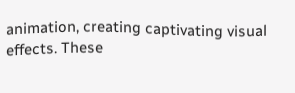animation, creating captivating visual effects. These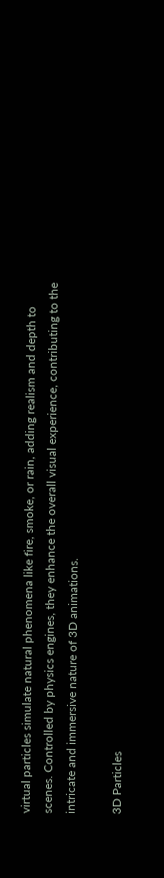virtual particles simulate natural phenomena like fire, smoke, or rain, adding realism and depth to scenes. Controlled by physics engines, they enhance the overall visual experience, contributing to the intricate and immersive nature of 3D animations.

3D Particles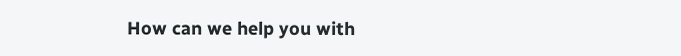How can we help you with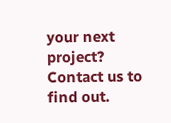your next project?
Contact us to find out.